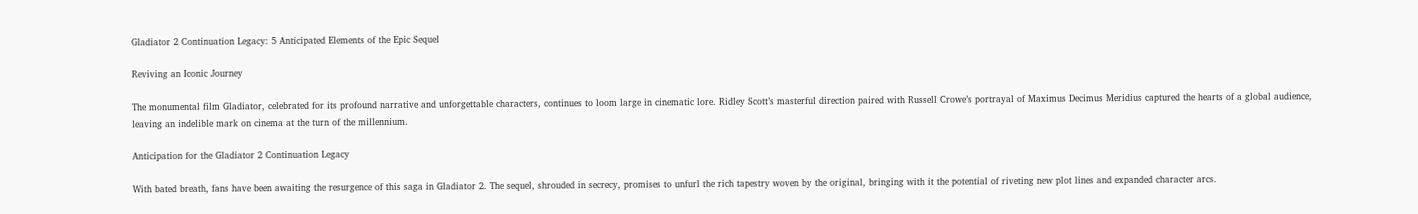Gladiator 2 Continuation Legacy: 5 Anticipated Elements of the Epic Sequel

Reviving an Iconic Journey

The monumental film Gladiator, celebrated for its profound narrative and unforgettable characters, continues to loom large in cinematic lore. Ridley Scott’s masterful direction paired with Russell Crowe’s portrayal of Maximus Decimus Meridius captured the hearts of a global audience, leaving an indelible mark on cinema at the turn of the millennium.

Anticipation for the Gladiator 2 Continuation Legacy

With bated breath, fans have been awaiting the resurgence of this saga in Gladiator 2. The sequel, shrouded in secrecy, promises to unfurl the rich tapestry woven by the original, bringing with it the potential of riveting new plot lines and expanded character arcs.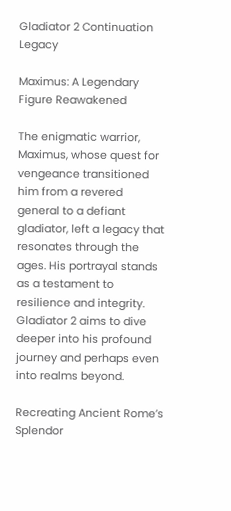Gladiator 2 Continuation Legacy

Maximus: A Legendary Figure Reawakened

The enigmatic warrior, Maximus, whose quest for vengeance transitioned him from a revered general to a defiant gladiator, left a legacy that resonates through the ages. His portrayal stands as a testament to resilience and integrity. Gladiator 2 aims to dive deeper into his profound journey and perhaps even into realms beyond.

Recreating Ancient Rome’s Splendor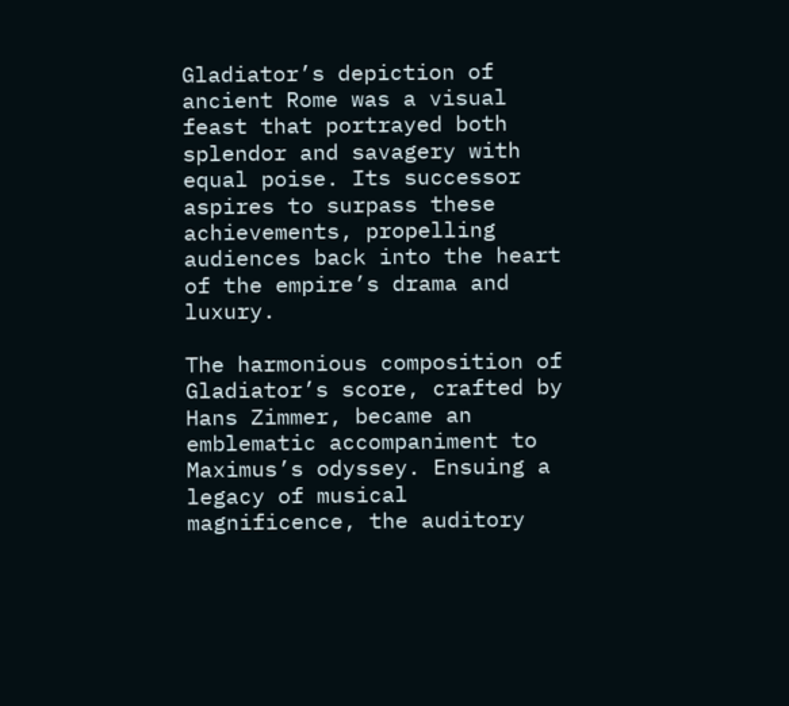Gladiator’s depiction of ancient Rome was a visual feast that portrayed both splendor and savagery with equal poise. Its successor aspires to surpass these achievements, propelling audiences back into the heart of the empire’s drama and luxury.

The harmonious composition of Gladiator’s score, crafted by Hans Zimmer, became an emblematic accompaniment to Maximus’s odyssey. Ensuing a legacy of musical magnificence, the auditory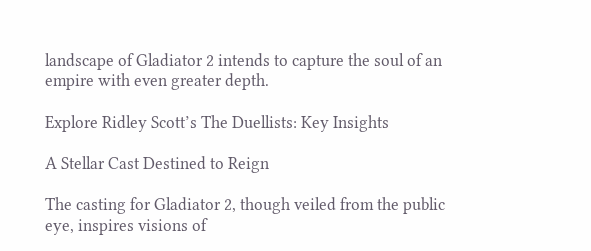landscape of Gladiator 2 intends to capture the soul of an empire with even greater depth.

Explore Ridley Scott’s The Duellists: Key Insights

A Stellar Cast Destined to Reign

The casting for Gladiator 2, though veiled from the public eye, inspires visions of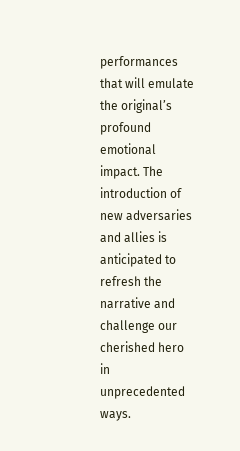performances that will emulate the original’s profound emotional impact. The introduction of new adversaries and allies is anticipated to refresh the narrative and challenge our cherished hero in unprecedented ways.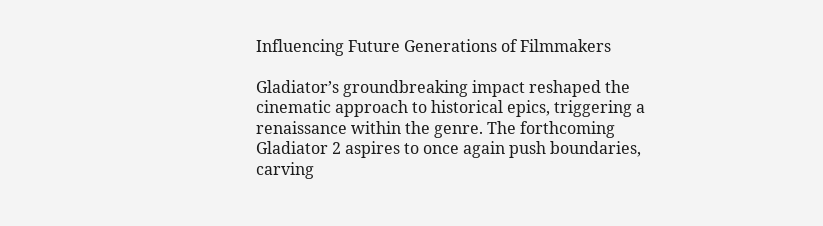Influencing Future Generations of Filmmakers

Gladiator’s groundbreaking impact reshaped the cinematic approach to historical epics, triggering a renaissance within the genre. The forthcoming Gladiator 2 aspires to once again push boundaries, carving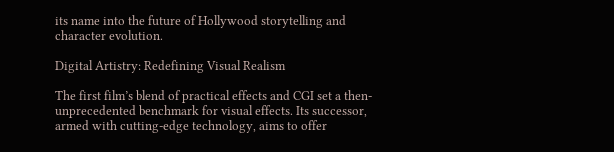its name into the future of Hollywood storytelling and character evolution.

Digital Artistry: Redefining Visual Realism

The first film’s blend of practical effects and CGI set a then-unprecedented benchmark for visual effects. Its successor, armed with cutting-edge technology, aims to offer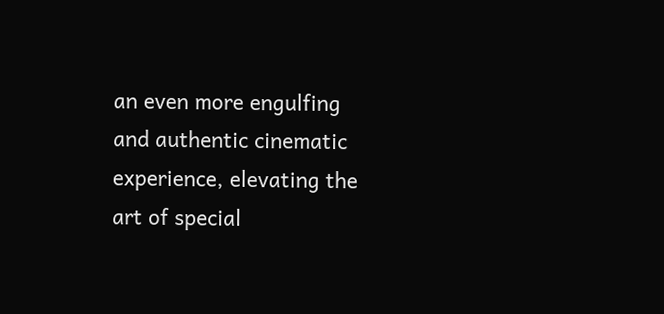an even more engulfing and authentic cinematic experience, elevating the art of special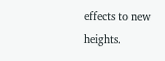effects to new heights.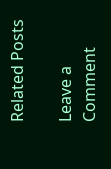Related Posts

Leave a Comment